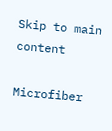Skip to main content

Microfiber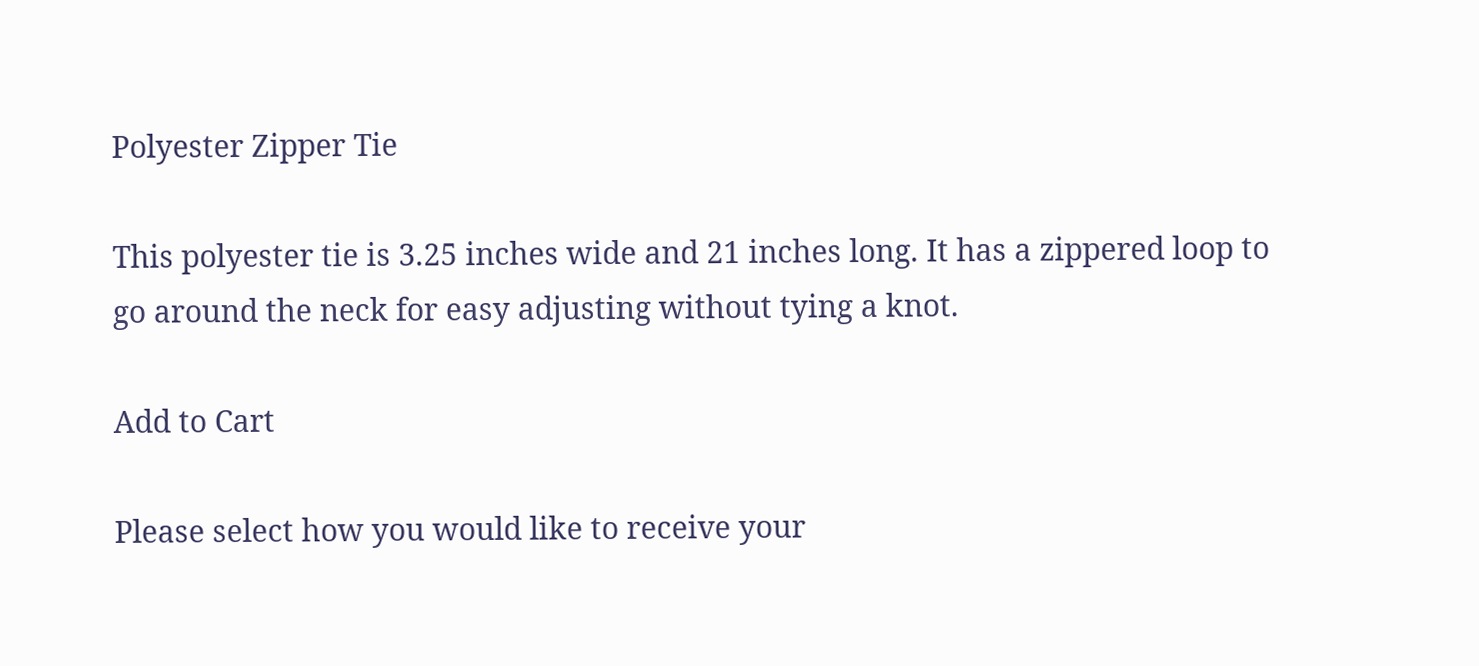Polyester Zipper Tie

This polyester tie is 3.25 inches wide and 21 inches long. It has a zippered loop to go around the neck for easy adjusting without tying a knot.

Add to Cart

Please select how you would like to receive your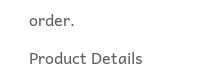order.

Product Details